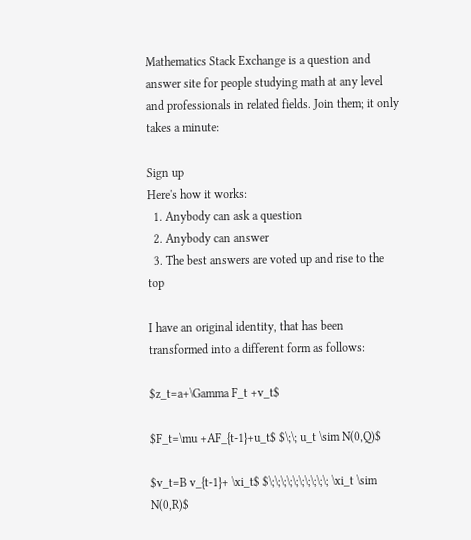Mathematics Stack Exchange is a question and answer site for people studying math at any level and professionals in related fields. Join them; it only takes a minute:

Sign up
Here's how it works:
  1. Anybody can ask a question
  2. Anybody can answer
  3. The best answers are voted up and rise to the top

I have an original identity, that has been transformed into a different form as follows:

$z_t=a+\Gamma F_t +v_t$

$F_t=\mu +AF_{t-1}+u_t$ $\;\; u_t \sim N(0,Q)$

$v_t=B v_{t-1}+ \xi_t$ $\;\;\;\;\;\;\;\;\;\; \xi_t \sim N(0,R)$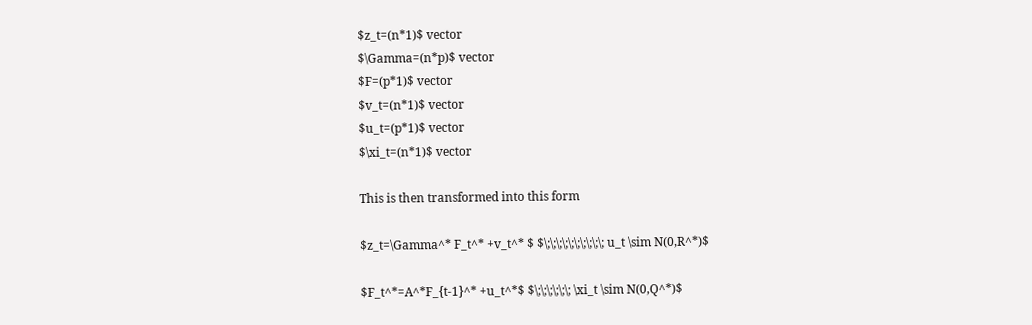$z_t=(n*1)$ vector
$\Gamma=(n*p)$ vector
$F=(p*1)$ vector
$v_t=(n*1)$ vector
$u_t=(p*1)$ vector
$\xi_t=(n*1)$ vector

This is then transformed into this form

$z_t=\Gamma^* F_t^* +v_t^* $ $\;\;\;\;\;\;\;\;\;\; u_t \sim N(0,R^*)$

$F_t^*=A^*F_{t-1}^* +u_t^*$ $\;\;\;\;\;\; \xi_t \sim N(0,Q^*)$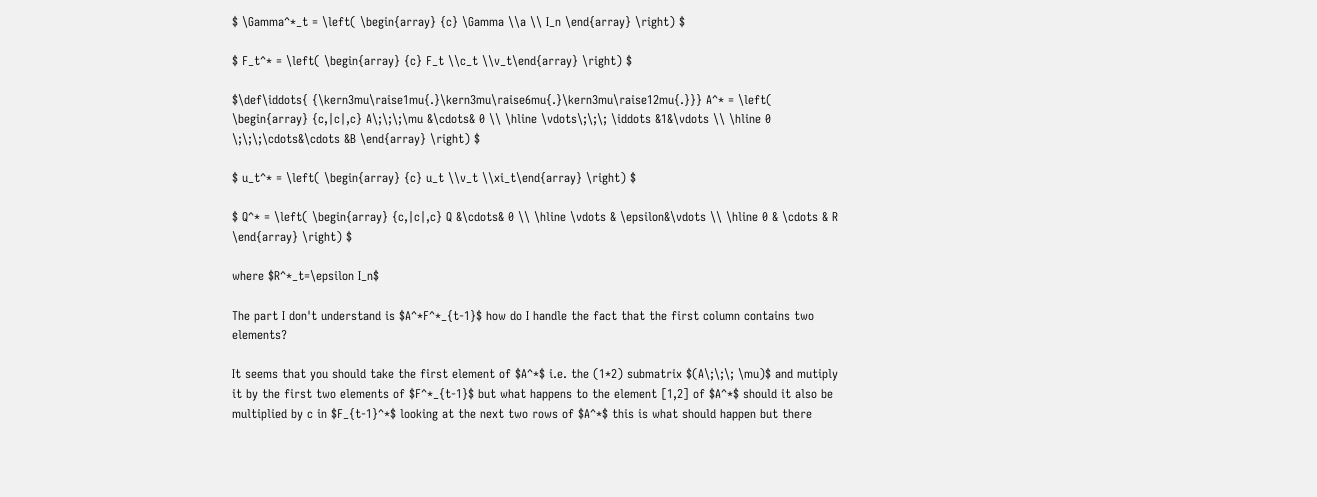$ \Gamma^*_t = \left( \begin{array} {c} \Gamma \\a \\ I_n \end{array} \right) $

$ F_t^* = \left( \begin{array} {c} F_t \\c_t \\v_t\end{array} \right) $

$\def\iddots{ {\kern3mu\raise1mu{.}\kern3mu\raise6mu{.}\kern3mu\raise12mu{.}}} A^* = \left( \begin{array} {c,|c|,c} A\;\;\;\mu &\cdots& 0 \\ \hline \vdots\;\;\; \iddots &1&\vdots \\ \hline 0 \;\;\;\cdots&\cdots &B \end{array} \right) $

$ u_t^* = \left( \begin{array} {c} u_t \\v_t \\xi_t\end{array} \right) $

$ Q^* = \left( \begin{array} {c,|c|,c} Q &\cdots& 0 \\ \hline \vdots & \epsilon&\vdots \\ \hline 0 & \cdots & R \end{array} \right) $

where $R^*_t=\epsilon I_n$

The part I don't understand is $A^*F^*_{t-1}$ how do I handle the fact that the first column contains two elements?

It seems that you should take the first element of $A^*$ i.e. the (1*2) submatrix $(A\;\;\; \mu)$ and mutiply it by the first two elements of $F^*_{t-1}$ but what happens to the element [1,2] of $A^*$ should it also be multiplied by c in $F_{t-1}^*$ looking at the next two rows of $A^*$ this is what should happen but there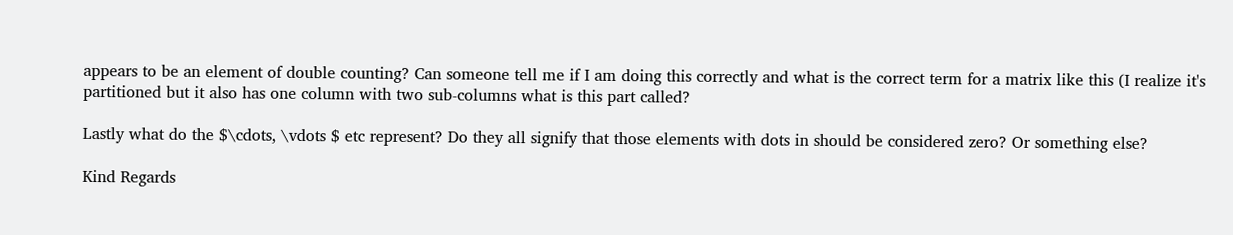appears to be an element of double counting? Can someone tell me if I am doing this correctly and what is the correct term for a matrix like this (I realize it's partitioned but it also has one column with two sub-columns what is this part called?

Lastly what do the $\cdots, \vdots $ etc represent? Do they all signify that those elements with dots in should be considered zero? Or something else?

Kind Regards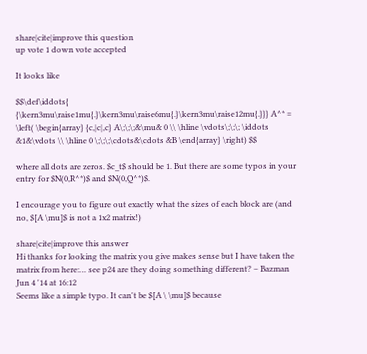share|cite|improve this question
up vote 1 down vote accepted

It looks like

$$\def\iddots{ {\kern3mu\raise1mu{.}\kern3mu\raise6mu{.}\kern3mu\raise12mu{.}}} A^* = \left( \begin{array} {c,|c|,c} A\;\;\;&\mu& 0 \\ \hline \vdots\;\;\; \iddots &1&\vdots \\ \hline 0 \;\;\;\cdots&\cdots &B \end{array} \right) $$

where all dots are zeros. $c_t$ should be 1. But there are some typos in your entry for $N(0,R^*)$ and $N(0,Q^*)$.

I encourage you to figure out exactly what the sizes of each block are (and no, $[A \mu]$ is not a 1x2 matrix!)

share|cite|improve this answer
Hi thanks for looking the matrix you give makes sense but I have taken the matrix from here:… see p24 are they doing something different? – Bazman Jun 4 '14 at 16:12
Seems like a simple typo. It can't be $[A \ \mu]$ because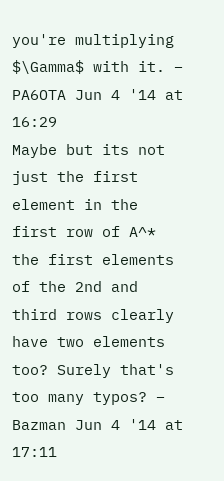you're multiplying $\Gamma$ with it. – PA6OTA Jun 4 '14 at 16:29
Maybe but its not just the first element in the first row of A^* the first elements of the 2nd and third rows clearly have two elements too? Surely that's too many typos? – Bazman Jun 4 '14 at 17:11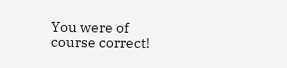You were of course correct!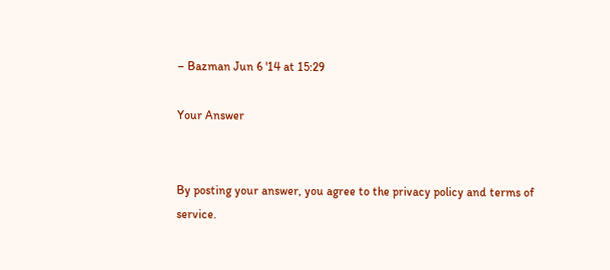– Bazman Jun 6 '14 at 15:29

Your Answer


By posting your answer, you agree to the privacy policy and terms of service.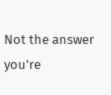Not the answer you're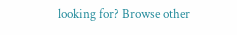looking for? Browse other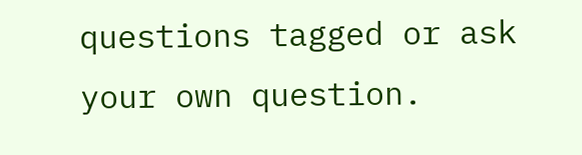questions tagged or ask your own question.